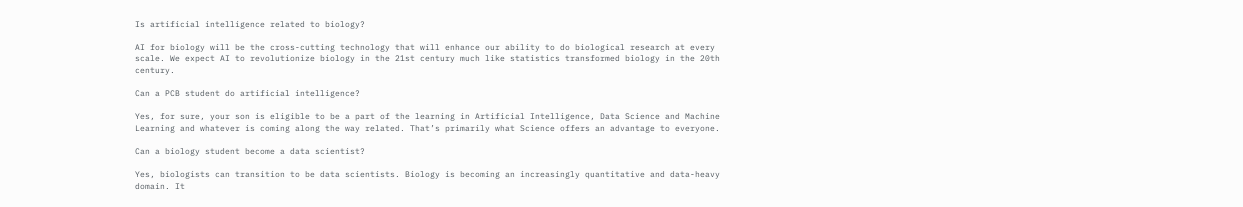Is artificial intelligence related to biology?

AI for biology will be the cross-cutting technology that will enhance our ability to do biological research at every scale. We expect AI to revolutionize biology in the 21st century much like statistics transformed biology in the 20th century.

Can a PCB student do artificial intelligence?

Yes, for sure, your son is eligible to be a part of the learning in Artificial Intelligence, Data Science and Machine Learning and whatever is coming along the way related. That’s primarily what Science offers an advantage to everyone.

Can a biology student become a data scientist?

Yes, biologists can transition to be data scientists. Biology is becoming an increasingly quantitative and data-heavy domain. It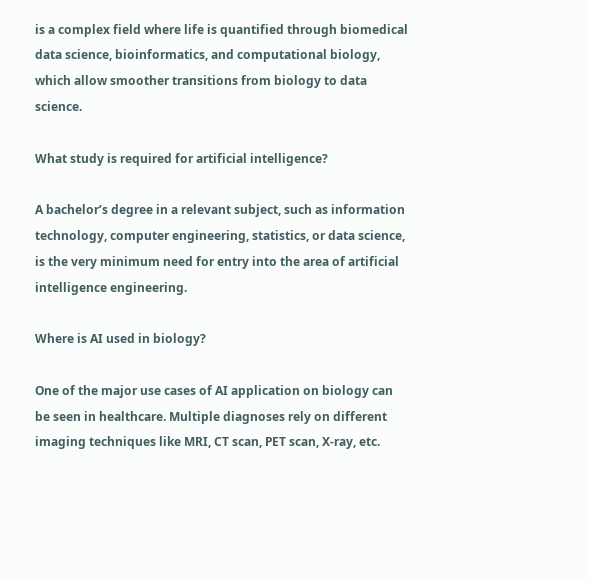is a complex field where life is quantified through biomedical data science, bioinformatics, and computational biology, which allow smoother transitions from biology to data science.

What study is required for artificial intelligence?

A bachelor’s degree in a relevant subject, such as information technology, computer engineering, statistics, or data science, is the very minimum need for entry into the area of artificial intelligence engineering.

Where is AI used in biology?

One of the major use cases of AI application on biology can be seen in healthcare. Multiple diagnoses rely on different imaging techniques like MRI, CT scan, PET scan, X-ray, etc.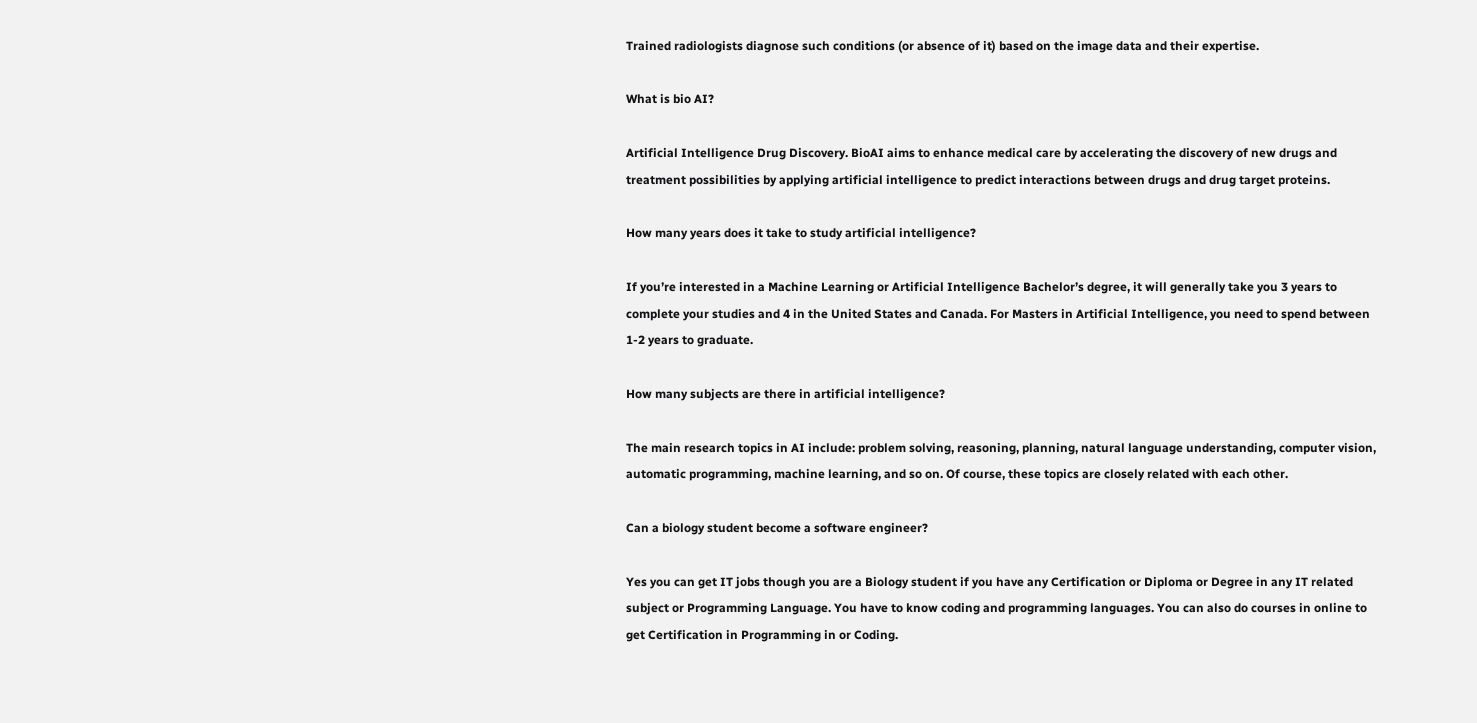Trained radiologists diagnose such conditions (or absence of it) based on the image data and their expertise.

What is bio AI?

Artificial Intelligence Drug Discovery. BioAI aims to enhance medical care by accelerating the discovery of new drugs and treatment possibilities by applying artificial intelligence to predict interactions between drugs and drug target proteins.

How many years does it take to study artificial intelligence?

If you’re interested in a Machine Learning or Artificial Intelligence Bachelor’s degree, it will generally take you 3 years to complete your studies and 4 in the United States and Canada. For Masters in Artificial Intelligence, you need to spend between 1-2 years to graduate.

How many subjects are there in artificial intelligence?

The main research topics in AI include: problem solving, reasoning, planning, natural language understanding, computer vision, automatic programming, machine learning, and so on. Of course, these topics are closely related with each other.

Can a biology student become a software engineer?

Yes you can get IT jobs though you are a Biology student if you have any Certification or Diploma or Degree in any IT related subject or Programming Language. You have to know coding and programming languages. You can also do courses in online to get Certification in Programming in or Coding.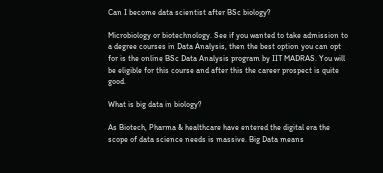Can I become data scientist after BSc biology?

Microbiology or biotechnology. See if you wanted to take admission to a degree courses in Data Analysis, then the best option you can opt for is the online BSc Data Analysis program by IIT MADRAS. You will be eligible for this course and after this the career prospect is quite good.

What is big data in biology?

As Biotech, Pharma & healthcare have entered the digital era the scope of data science needs is massive. Big Data means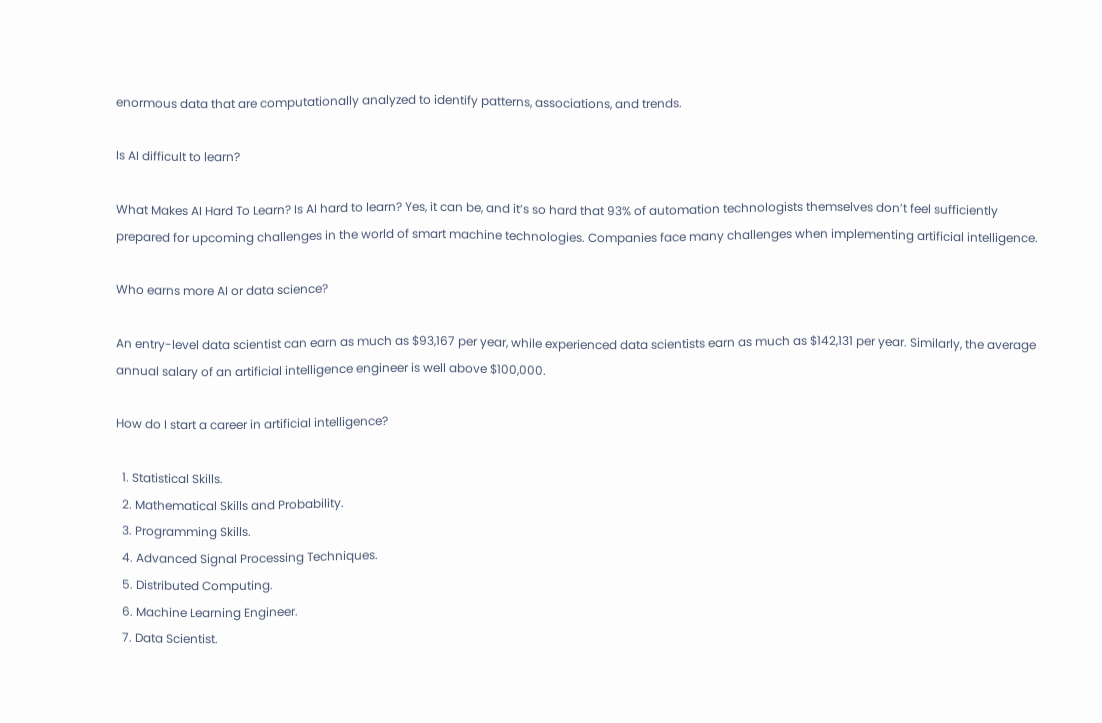enormous data that are computationally analyzed to identify patterns, associations, and trends.

Is AI difficult to learn?

What Makes AI Hard To Learn? Is AI hard to learn? Yes, it can be, and it’s so hard that 93% of automation technologists themselves don’t feel sufficiently prepared for upcoming challenges in the world of smart machine technologies. Companies face many challenges when implementing artificial intelligence.

Who earns more AI or data science?

An entry-level data scientist can earn as much as $93,167 per year, while experienced data scientists earn as much as $142,131 per year. Similarly, the average annual salary of an artificial intelligence engineer is well above $100,000.

How do I start a career in artificial intelligence?

  1. Statistical Skills.
  2. Mathematical Skills and Probability.
  3. Programming Skills.
  4. Advanced Signal Processing Techniques.
  5. Distributed Computing.
  6. Machine Learning Engineer.
  7. Data Scientist.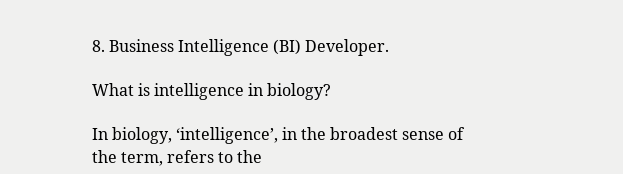8. Business Intelligence (BI) Developer.

What is intelligence in biology?

In biology, ‘intelligence’, in the broadest sense of the term, refers to the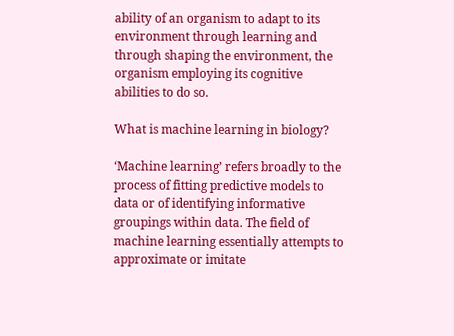ability of an organism to adapt to its environment through learning and through shaping the environment, the organism employing its cognitive abilities to do so.

What is machine learning in biology?

‘Machine learning’ refers broadly to the process of fitting predictive models to data or of identifying informative groupings within data. The field of machine learning essentially attempts to approximate or imitate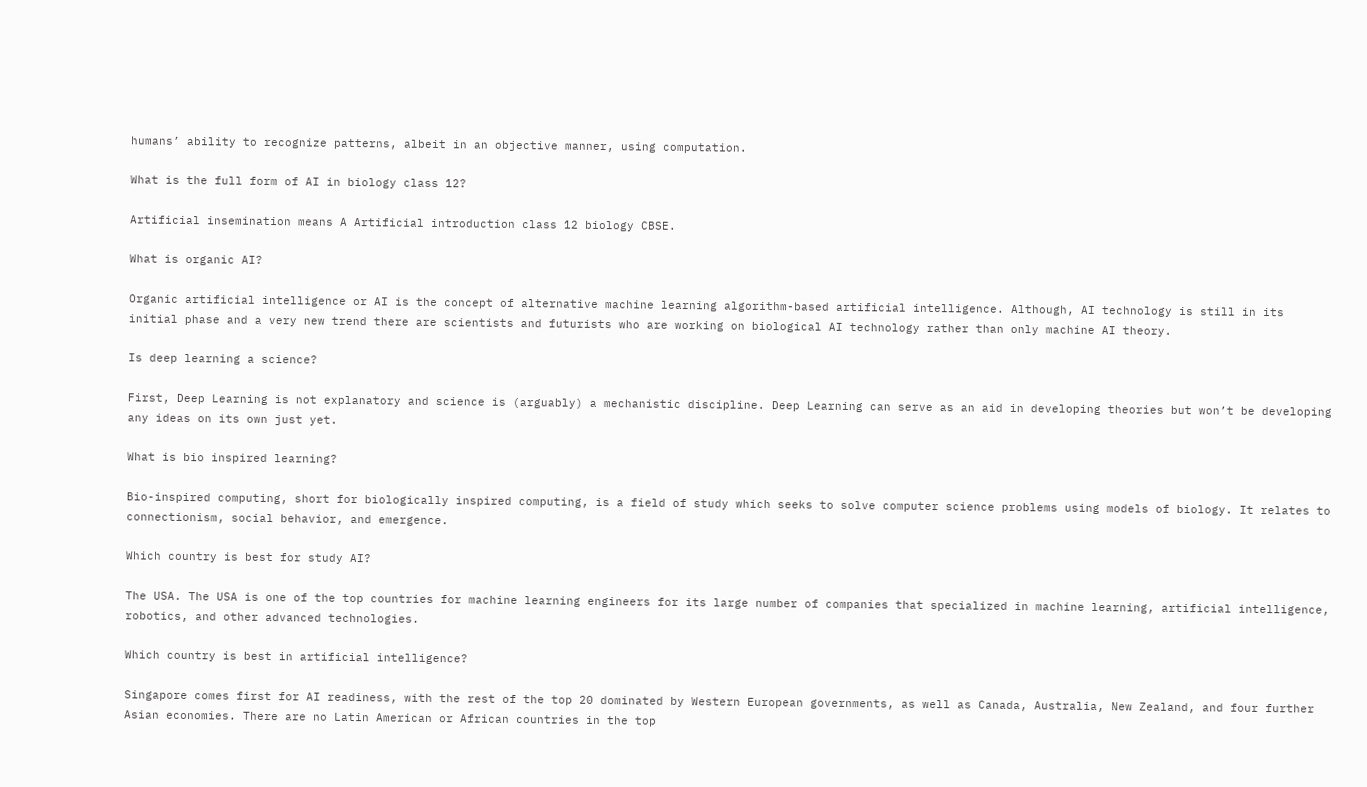humans’ ability to recognize patterns, albeit in an objective manner, using computation.

What is the full form of AI in biology class 12?

Artificial insemination means A Artificial introduction class 12 biology CBSE.

What is organic AI?

Organic artificial intelligence or AI is the concept of alternative machine learning algorithm-based artificial intelligence. Although, AI technology is still in its initial phase and a very new trend there are scientists and futurists who are working on biological AI technology rather than only machine AI theory.

Is deep learning a science?

First, Deep Learning is not explanatory and science is (arguably) a mechanistic discipline. Deep Learning can serve as an aid in developing theories but won’t be developing any ideas on its own just yet.

What is bio inspired learning?

Bio-inspired computing, short for biologically inspired computing, is a field of study which seeks to solve computer science problems using models of biology. It relates to connectionism, social behavior, and emergence.

Which country is best for study AI?

The USA. The USA is one of the top countries for machine learning engineers for its large number of companies that specialized in machine learning, artificial intelligence, robotics, and other advanced technologies.

Which country is best in artificial intelligence?

Singapore comes first for AI readiness, with the rest of the top 20 dominated by Western European governments, as well as Canada, Australia, New Zealand, and four further Asian economies. There are no Latin American or African countries in the top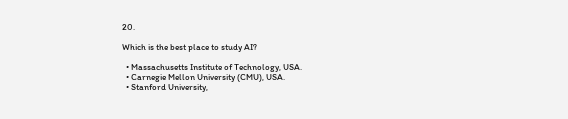20.

Which is the best place to study AI?

  • Massachusetts Institute of Technology, USA.
  • Carnegie Mellon University (CMU), USA.
  • Stanford University,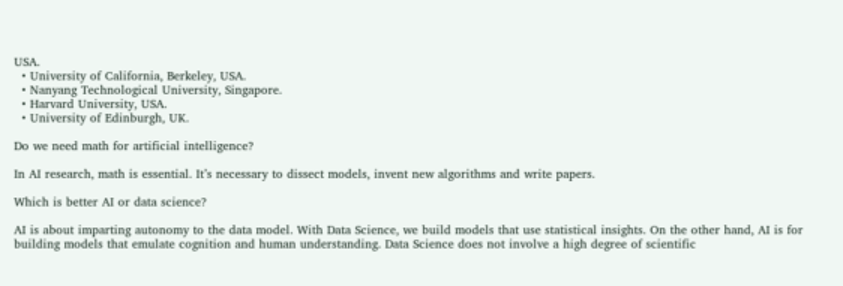USA.
  • University of California, Berkeley, USA.
  • Nanyang Technological University, Singapore.
  • Harvard University, USA.
  • University of Edinburgh, UK.

Do we need math for artificial intelligence?

In AI research, math is essential. It’s necessary to dissect models, invent new algorithms and write papers.

Which is better AI or data science?

AI is about imparting autonomy to the data model. With Data Science, we build models that use statistical insights. On the other hand, AI is for building models that emulate cognition and human understanding. Data Science does not involve a high degree of scientific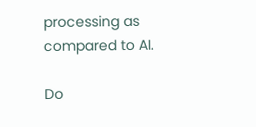processing as compared to AI.

Do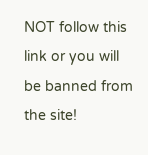NOT follow this link or you will be banned from the site!